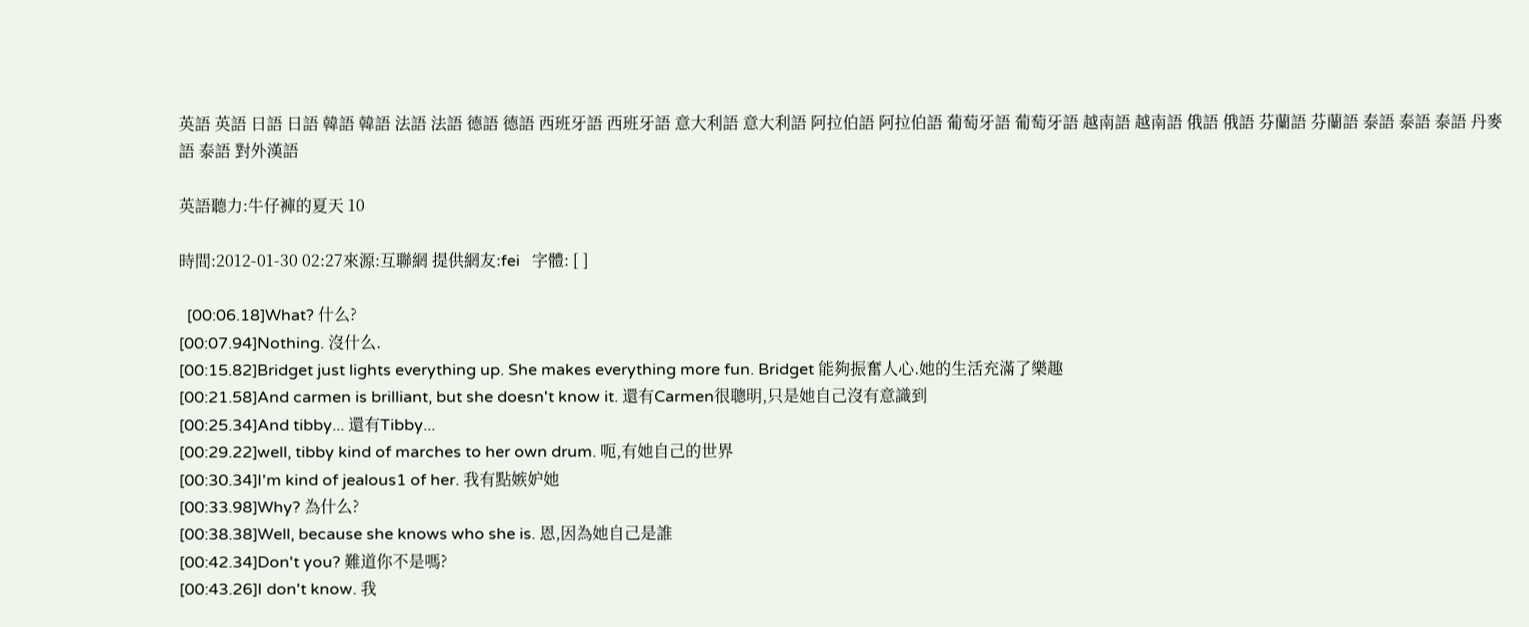英語 英語 日語 日語 韓語 韓語 法語 法語 德語 德語 西班牙語 西班牙語 意大利語 意大利語 阿拉伯語 阿拉伯語 葡萄牙語 葡萄牙語 越南語 越南語 俄語 俄語 芬蘭語 芬蘭語 泰語 泰語 泰語 丹麥語 泰語 對外漢語

英語聽力:牛仔褲的夏天 10

時間:2012-01-30 02:27來源:互聯網 提供網友:fei   字體: [ ]

  [00:06.18]What? 什么?
[00:07.94]Nothing. 沒什么.
[00:15.82]Bridget just lights everything up. She makes everything more fun. Bridget 能夠振奮人心.她的生活充滿了樂趣
[00:21.58]And carmen is brilliant, but she doesn't know it. 還有Carmen很聰明,只是她自己沒有意識到
[00:25.34]And tibby... 還有Tibby...
[00:29.22]well, tibby kind of marches to her own drum. 呃,有她自己的世界
[00:30.34]I'm kind of jealous1 of her. 我有點嫉妒她
[00:33.98]Why? 為什么?
[00:38.38]Well, because she knows who she is. 恩,因為她自己是誰
[00:42.34]Don't you? 難道你不是嗎?
[00:43.26]I don't know. 我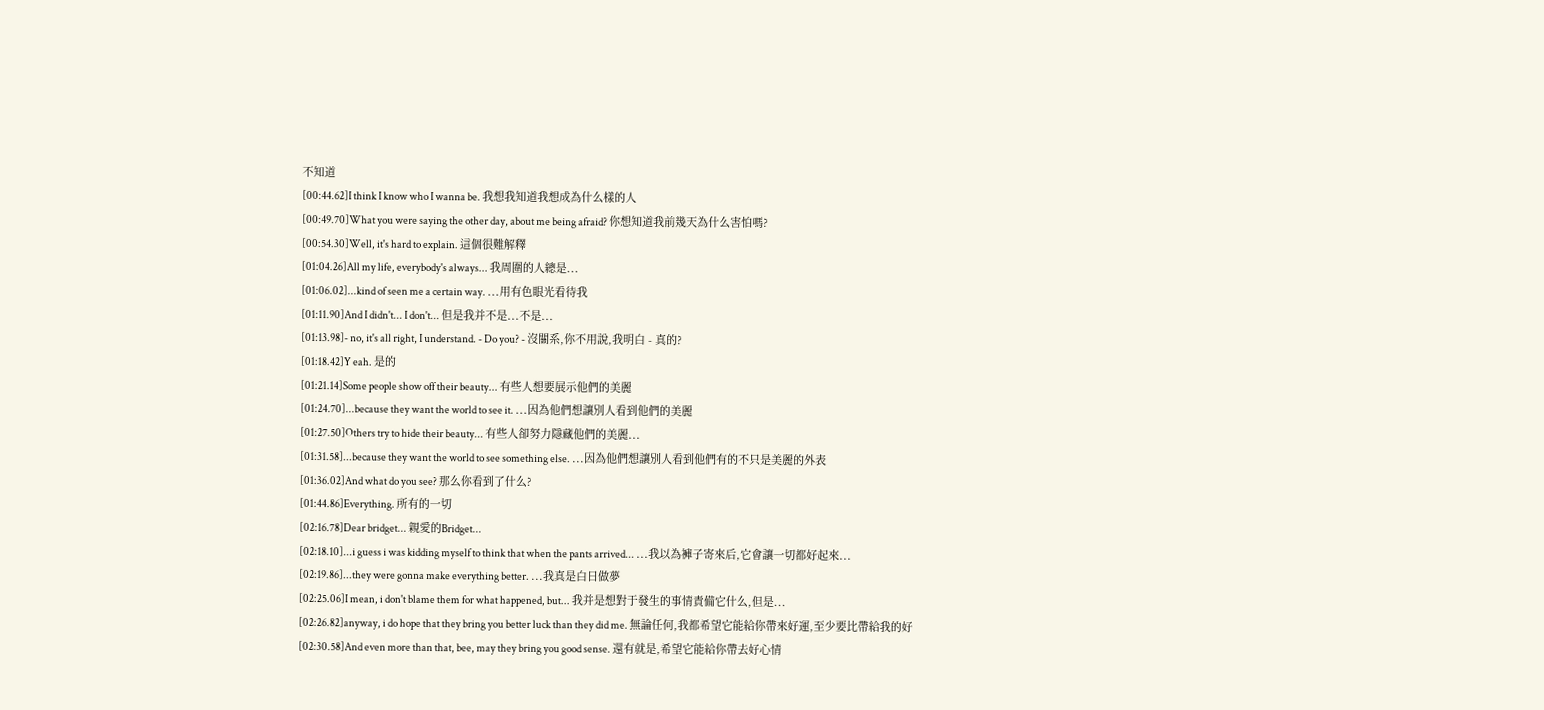不知道
[00:44.62]I think I know who I wanna be. 我想我知道我想成為什么樣的人
[00:49.70]What you were saying the other day, about me being afraid? 你想知道我前幾天為什么害怕嗎?
[00:54.30]Well, it's hard to explain. 這個很難解釋
[01:04.26]All my life, everybody's always... 我周圍的人總是...
[01:06.02]...kind of seen me a certain way. ...用有色眼光看待我
[01:11.90]And I didn't... I don't... 但是我并不是...不是...
[01:13.98]- no, it's all right, I understand. - Do you? - 沒關系,你不用說,我明白 - 真的?
[01:18.42]Y eah. 是的
[01:21.14]Some people show off their beauty... 有些人想要展示他們的美麗
[01:24.70]...because they want the world to see it. ...因為他們想讓別人看到他們的美麗
[01:27.50]Others try to hide their beauty... 有些人卻努力隱藏他們的美麗...
[01:31.58]...because they want the world to see something else. ...因為他們想讓別人看到他們有的不只是美麗的外表
[01:36.02]And what do you see? 那么你看到了什么?
[01:44.86]Everything. 所有的一切
[02:16.78]Dear bridget... 親愛的Bridget...
[02:18.10]...i guess i was kidding myself to think that when the pants arrived... ...我以為褲子寄來后,它會讓一切都好起來...
[02:19.86]...they were gonna make everything better. ...我真是白日做夢
[02:25.06]I mean, i don't blame them for what happened, but... 我并是想對于發生的事情責備它什么,但是...
[02:26.82]anyway, i do hope that they bring you better luck than they did me. 無論任何,我都希望它能給你帶來好運,至少要比帶給我的好
[02:30.58]And even more than that, bee, may they bring you good sense. 還有就是,希望它能給你帶去好心情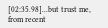[02:35.98]...but trust me, from recent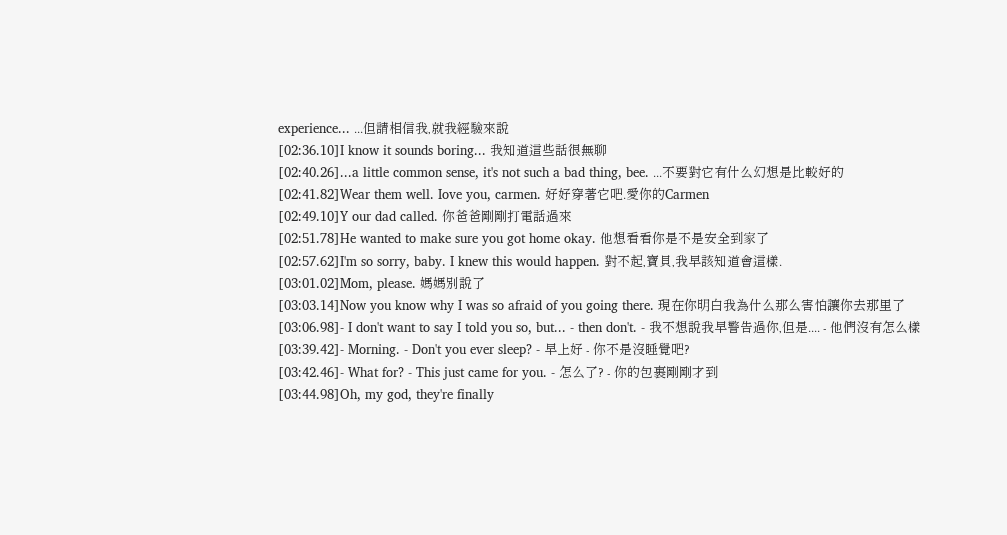experience... ...但請相信我,就我經驗來說
[02:36.10]I know it sounds boring... 我知道這些話很無聊
[02:40.26]...a little common sense, it's not such a bad thing, bee. ...不要對它有什么幻想是比較好的
[02:41.82]Wear them well. Iove you, carmen. 好好穿著它吧.愛你的Carmen
[02:49.10]Y our dad called. 你爸爸剛剛打電話過來
[02:51.78]He wanted to make sure you got home okay. 他想看看你是不是安全到家了
[02:57.62]I'm so sorry, baby. I knew this would happen. 對不起,寶貝,我早該知道會這樣.
[03:01.02]Mom, please. 媽媽別說了
[03:03.14]Now you know why I was so afraid of you going there. 現在你明白我為什么那么害怕讓你去那里了
[03:06.98]- I don't want to say I told you so, but... - then don't. - 我不想說我早警告過你,但是.... - 他們沒有怎么樣
[03:39.42]- Morning. - Don't you ever sleep? - 早上好 - 你不是沒睡覺吧?
[03:42.46]- What for? - This just came for you. - 怎么了? - 你的包裹剛剛才到
[03:44.98]Oh, my god, they're finally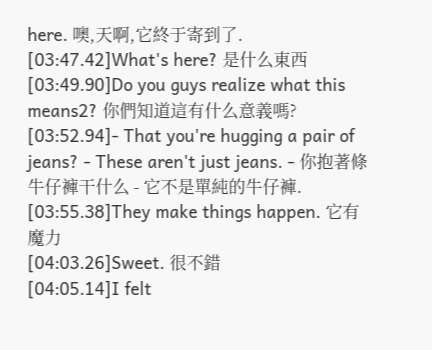here. 噢,天啊,它終于寄到了.
[03:47.42]What's here? 是什么東西
[03:49.90]Do you guys realize what this means2? 你們知道這有什么意義嗎?
[03:52.94]- That you're hugging a pair of jeans? - These aren't just jeans. - 你抱著條牛仔褲干什么 - 它不是單純的牛仔褲.
[03:55.38]They make things happen. 它有魔力
[04:03.26]Sweet. 很不錯
[04:05.14]I felt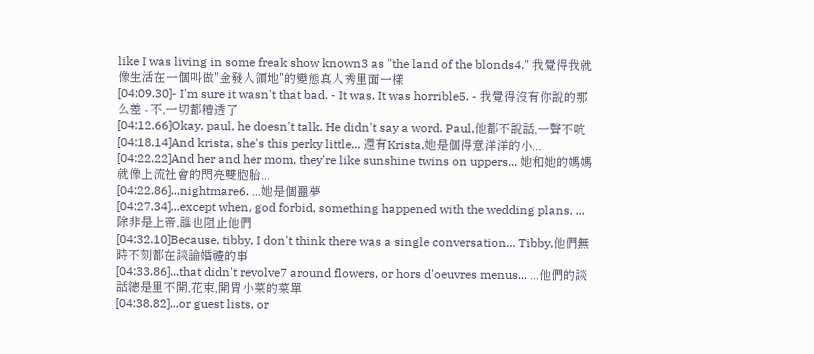like I was living in some freak show known3 as "the land of the blonds4." 我覺得我就像生活在一個叫做"金發人領地"的變態真人秀里面一樣
[04:09.30]- I'm sure it wasn't that bad. - It was. It was horrible5. - 我覺得沒有你說的那么差 - 不,一切都糟透了
[04:12.66]Okay, paul, he doesn't talk. He didn't say a word. Paul,他都不說話,一聲不吭
[04:18.14]And krista, she's this perky little... 還有Krista,她是個得意洋洋的小...
[04:22.22]And her and her mom, they're like sunshine twins on uppers... 她和她的媽媽就像上流社會的閃亮雙胞胎...
[04:22.86]...nightmare6. ...她是個噩夢
[04:27.34]...except when, god forbid, something happened with the wedding plans. ...除非是上帝,誰也阻止他們
[04:32.10]Because, tibby, I don't think there was a single conversation... Tibby,他們無時不刻都在談論婚禮的事
[04:33.86]...that didn't revolve7 around flowers, or hors d'oeuvres menus... ...他們的談話總是里不開,花束,開胃小菜的菜單
[04:38.82]...or guest lists, or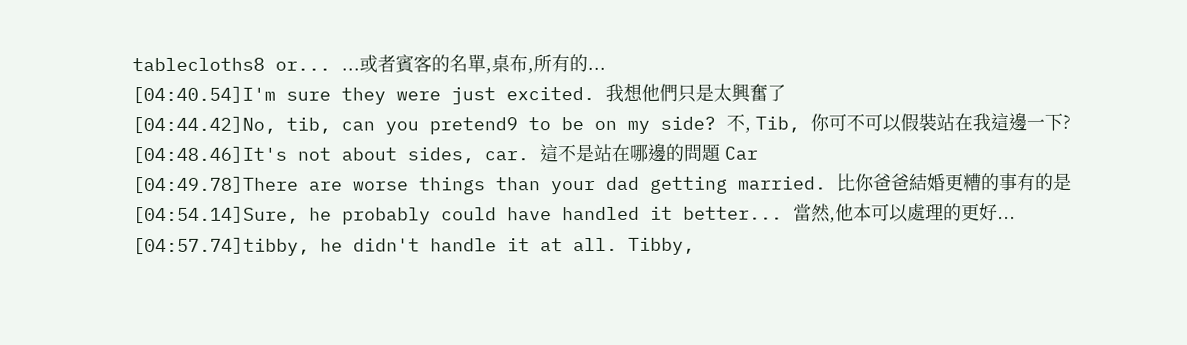tablecloths8 or... ...或者賓客的名單,桌布,所有的...
[04:40.54]I'm sure they were just excited. 我想他們只是太興奮了
[04:44.42]No, tib, can you pretend9 to be on my side? 不, Tib, 你可不可以假裝站在我這邊一下?
[04:48.46]It's not about sides, car. 這不是站在哪邊的問題 Car
[04:49.78]There are worse things than your dad getting married. 比你爸爸結婚更糟的事有的是
[04:54.14]Sure, he probably could have handled it better... 當然,他本可以處理的更好...
[04:57.74]tibby, he didn't handle it at all. Tibby,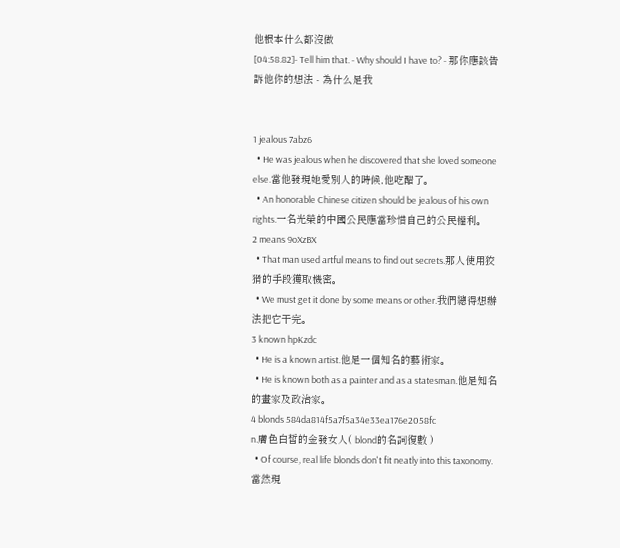他根本什么都沒做
[04:58.82]- Tell him that. - Why should I have to? - 那你應該告訴他你的想法 - 為什么是我


1 jealous 7abz6
  • He was jealous when he discovered that she loved someone else.當他發現她愛別人的時候,他吃醋了。
  • An honorable Chinese citizen should be jealous of his own rights.一名光榮的中國公民應當珍惜自己的公民權利。
2 means 9oXzBX
  • That man used artful means to find out secrets.那人使用狡猾的手段獲取機密。
  • We must get it done by some means or other.我們總得想辦法把它干完。
3 known hpKzdc
  • He is a known artist.他是一個知名的藝術家。
  • He is known both as a painter and as a statesman.他是知名的畫家及政治家。
4 blonds 584da814f5a7f5a34e33ea176e2058fc
n.膚色白皙的金發女人( blond的名詞復數 )
  • Of course, real life blonds don't fit neatly into this taxonomy. 當然現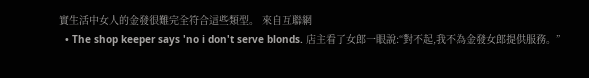實生活中女人的金發很難完全符合這些類型。 來自互聯網
  • The shop keeper says 'no i don't serve blonds. 店主看了女郎一眼說:“對不起,我不為金發女郎提供服務。”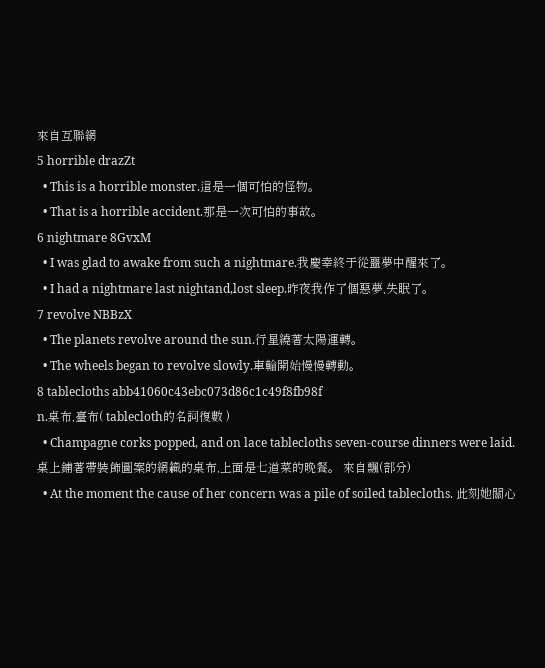來自互聯網
5 horrible drazZt
  • This is a horrible monster.這是一個可怕的怪物。
  • That is a horrible accident.那是一次可怕的事故。
6 nightmare 8GvxM
  • I was glad to awake from such a nightmare.我慶幸終于從噩夢中醒來了。
  • I had a nightmare last nightand,lost sleep.昨夜我作了個惡夢,失眠了。
7 revolve NBBzX
  • The planets revolve around the sun.行星繞著太陽運轉。
  • The wheels began to revolve slowly.車輪開始慢慢轉動。
8 tablecloths abb41060c43ebc073d86c1c49f8fb98f
n.桌布,臺布( tablecloth的名詞復數 )
  • Champagne corks popped, and on lace tablecloths seven-course dinners were laid. 桌上鋪著帶裝飾圖案的網織的桌布,上面是七道菜的晚餐。 來自飄(部分)
  • At the moment the cause of her concern was a pile of soiled tablecloths. 此刻她關心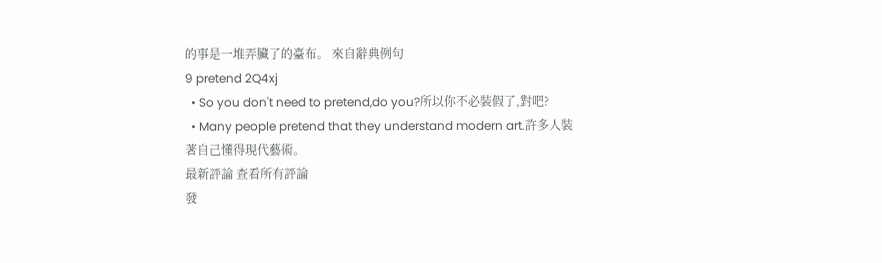的事是一堆弄臟了的臺布。 來自辭典例句
9 pretend 2Q4xj
  • So you don't need to pretend,do you?所以你不必裝假了,對吧?
  • Many people pretend that they understand modern art.許多人裝著自己懂得現代藝術。
最新評論 查看所有評論
發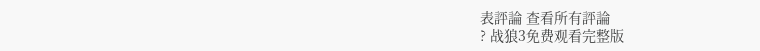表評論 查看所有評論
? 战狼3免费观看完整版